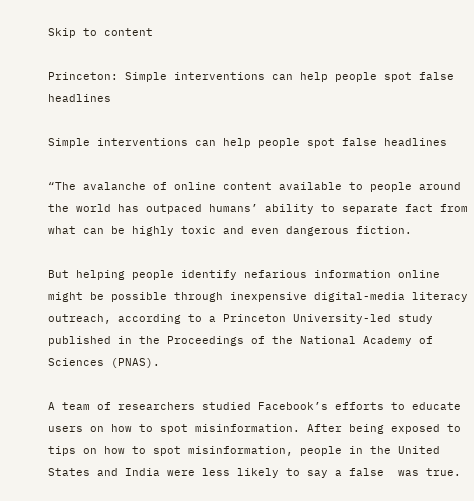Skip to content

Princeton: Simple interventions can help people spot false headlines

Simple interventions can help people spot false headlines

“The avalanche of online content available to people around the world has outpaced humans’ ability to separate fact from what can be highly toxic and even dangerous fiction.

But helping people identify nefarious information online might be possible through inexpensive digital-media literacy outreach, according to a Princeton University-led study published in the Proceedings of the National Academy of Sciences (PNAS).

A team of researchers studied Facebook’s efforts to educate users on how to spot misinformation. After being exposed to tips on how to spot misinformation, people in the United States and India were less likely to say a false  was true.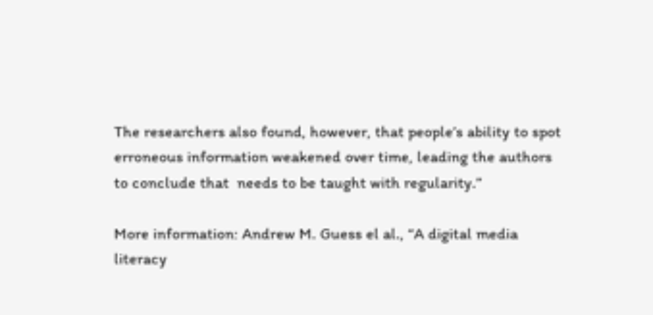The researchers also found, however, that people’s ability to spot erroneous information weakened over time, leading the authors to conclude that  needs to be taught with regularity.”

More information: Andrew M. Guess el al., “A digital media literacy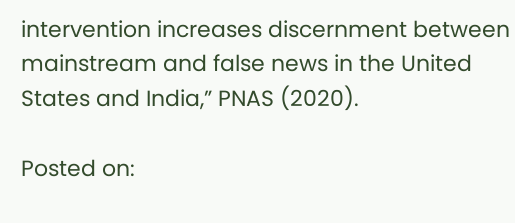intervention increases discernment between mainstream and false news in the United States and India,” PNAS (2020).

Posted on: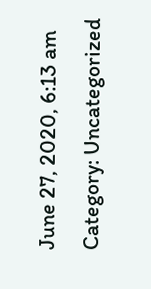June 27, 2020, 6:13 am Category: Uncategorized